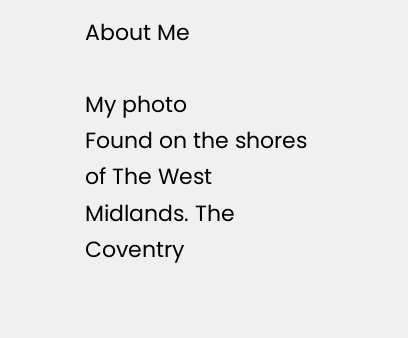About Me

My photo
Found on the shores of The West Midlands. The Coventry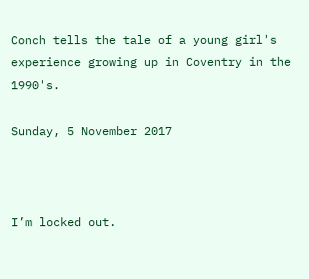Conch tells the tale of a young girl's experience growing up in Coventry in the 1990's.

Sunday, 5 November 2017



I’m locked out.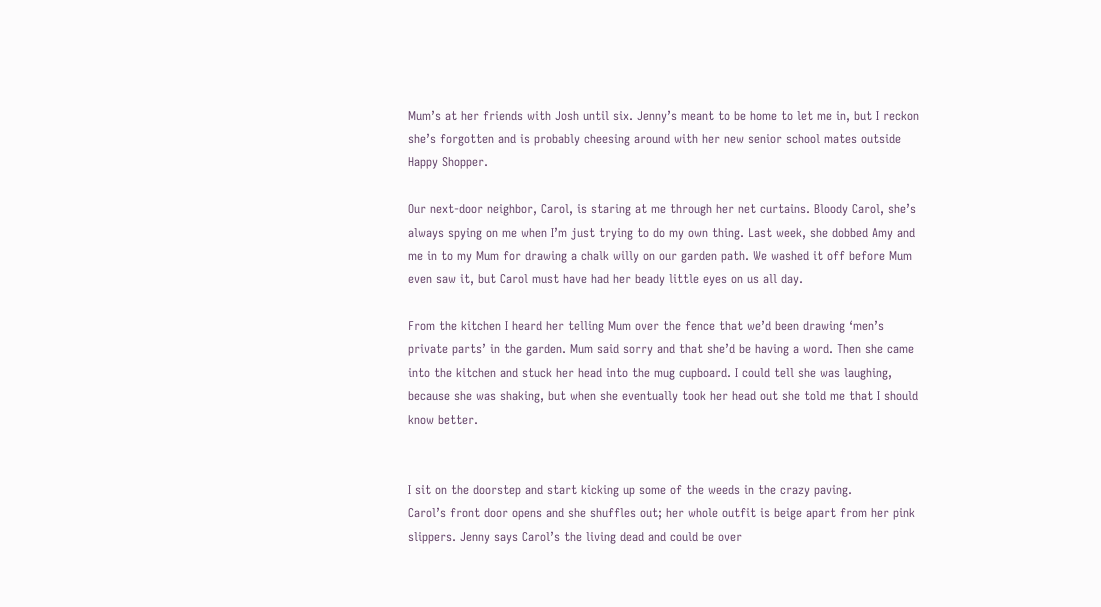Mum’s at her friends with Josh until six. Jenny’s meant to be home to let me in, but I reckon she’s forgotten and is probably cheesing around with her new senior school mates outside Happy Shopper.

Our next-door neighbor, Carol, is staring at me through her net curtains. Bloody Carol, she’s always spying on me when I’m just trying to do my own thing. Last week, she dobbed Amy and me in to my Mum for drawing a chalk willy on our garden path. We washed it off before Mum even saw it, but Carol must have had her beady little eyes on us all day.

From the kitchen I heard her telling Mum over the fence that we’d been drawing ‘men’s private parts’ in the garden. Mum said sorry and that she’d be having a word. Then she came into the kitchen and stuck her head into the mug cupboard. I could tell she was laughing, because she was shaking, but when she eventually took her head out she told me that I should know better.


I sit on the doorstep and start kicking up some of the weeds in the crazy paving.
Carol’s front door opens and she shuffles out; her whole outfit is beige apart from her pink slippers. Jenny says Carol’s the living dead and could be over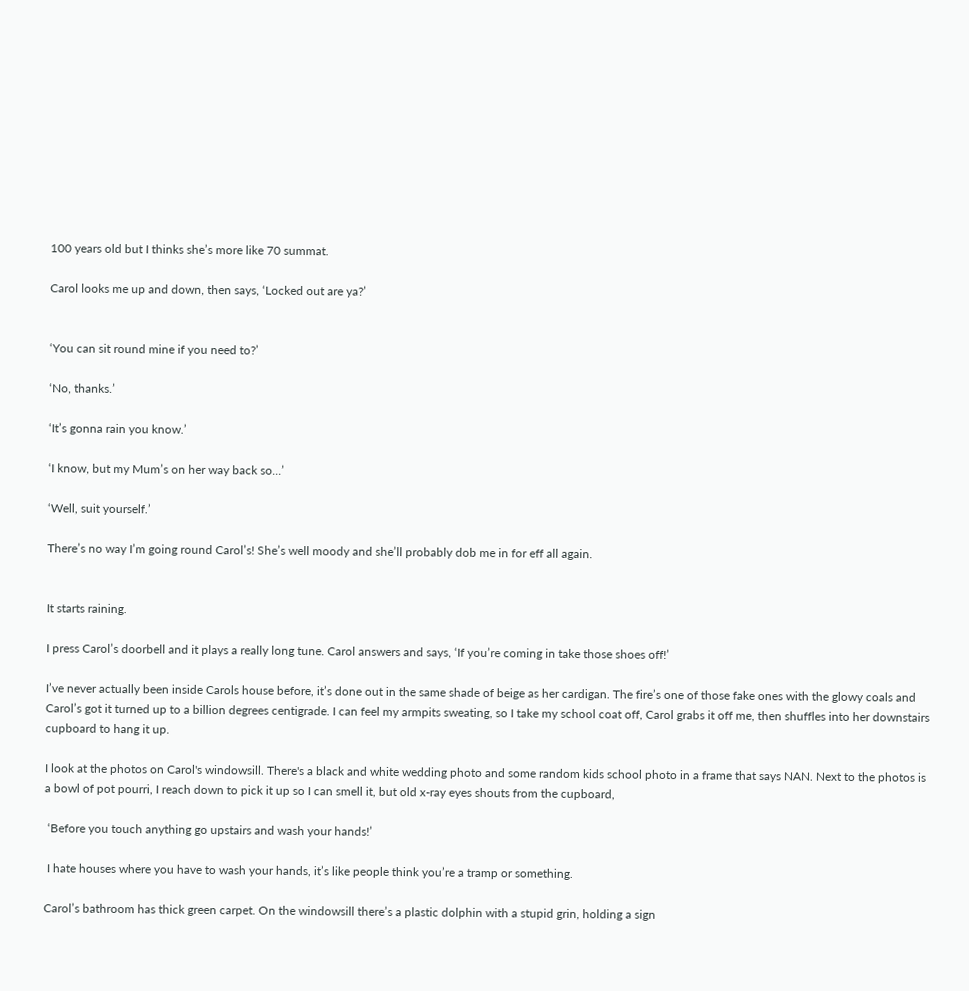100 years old but I thinks she’s more like 70 summat.

Carol looks me up and down, then says, ‘Locked out are ya?’


‘You can sit round mine if you need to?’

‘No, thanks.’

‘It’s gonna rain you know.’

‘I know, but my Mum’s on her way back so...’

‘Well, suit yourself.’

There’s no way I’m going round Carol’s! She’s well moody and she’ll probably dob me in for eff all again.


It starts raining.

I press Carol’s doorbell and it plays a really long tune. Carol answers and says, ‘If you’re coming in take those shoes off!’

I’ve never actually been inside Carols house before, it’s done out in the same shade of beige as her cardigan. The fire’s one of those fake ones with the glowy coals and Carol’s got it turned up to a billion degrees centigrade. I can feel my armpits sweating, so I take my school coat off, Carol grabs it off me, then shuffles into her downstairs cupboard to hang it up.

I look at the photos on Carol's windowsill. There's a black and white wedding photo and some random kids school photo in a frame that says NAN. Next to the photos is a bowl of pot pourri, I reach down to pick it up so I can smell it, but old x-ray eyes shouts from the cupboard,

 ‘Before you touch anything go upstairs and wash your hands!’

 I hate houses where you have to wash your hands, it’s like people think you’re a tramp or something.

Carol’s bathroom has thick green carpet. On the windowsill there’s a plastic dolphin with a stupid grin, holding a sign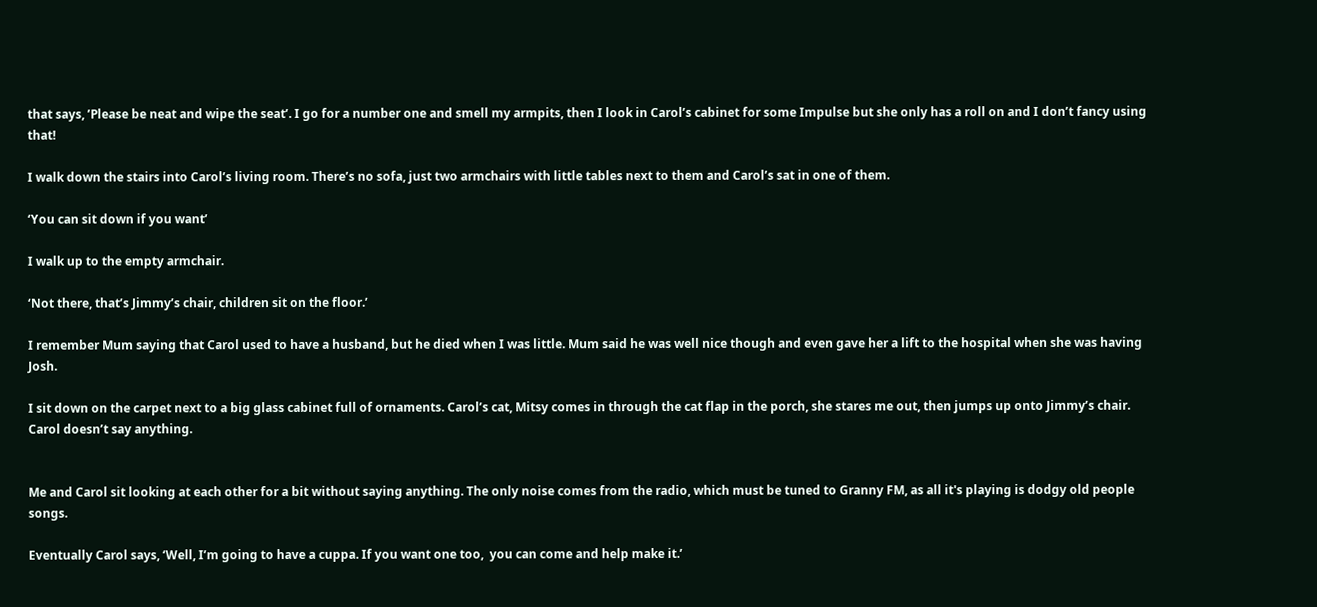that says, ’Please be neat and wipe the seat’. I go for a number one and smell my armpits, then I look in Carol’s cabinet for some Impulse but she only has a roll on and I don’t fancy using that!

I walk down the stairs into Carol’s living room. There’s no sofa, just two armchairs with little tables next to them and Carol’s sat in one of them.

‘You can sit down if you want’

I walk up to the empty armchair.

‘Not there, that’s Jimmy’s chair, children sit on the floor.’

I remember Mum saying that Carol used to have a husband, but he died when I was little. Mum said he was well nice though and even gave her a lift to the hospital when she was having Josh.

I sit down on the carpet next to a big glass cabinet full of ornaments. Carol’s cat, Mitsy comes in through the cat flap in the porch, she stares me out, then jumps up onto Jimmy’s chair. Carol doesn’t say anything.


Me and Carol sit looking at each other for a bit without saying anything. The only noise comes from the radio, which must be tuned to Granny FM, as all it's playing is dodgy old people songs.

Eventually Carol says, ‘Well, I’m going to have a cuppa. If you want one too,  you can come and help make it.’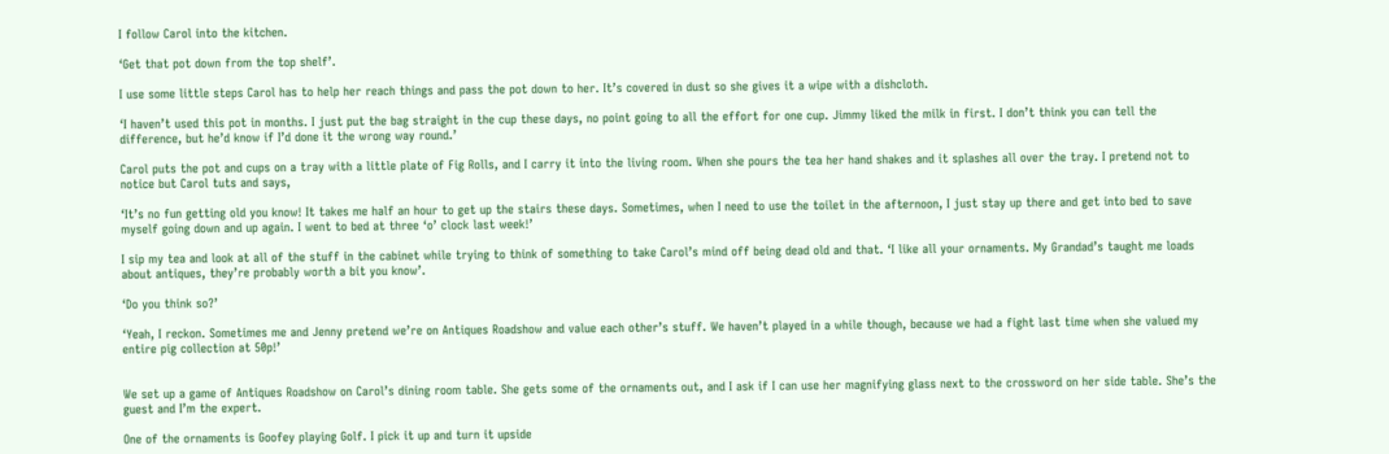I follow Carol into the kitchen.

‘Get that pot down from the top shelf’.

I use some little steps Carol has to help her reach things and pass the pot down to her. It’s covered in dust so she gives it a wipe with a dishcloth.

‘I haven’t used this pot in months. I just put the bag straight in the cup these days, no point going to all the effort for one cup. Jimmy liked the milk in first. I don’t think you can tell the difference, but he’d know if I’d done it the wrong way round.’

Carol puts the pot and cups on a tray with a little plate of Fig Rolls, and I carry it into the living room. When she pours the tea her hand shakes and it splashes all over the tray. I pretend not to notice but Carol tuts and says,

‘It’s no fun getting old you know! It takes me half an hour to get up the stairs these days. Sometimes, when I need to use the toilet in the afternoon, I just stay up there and get into bed to save myself going down and up again. I went to bed at three ‘o’ clock last week!’

I sip my tea and look at all of the stuff in the cabinet while trying to think of something to take Carol’s mind off being dead old and that. ‘I like all your ornaments. My Grandad’s taught me loads about antiques, they’re probably worth a bit you know’.

‘Do you think so?’

‘Yeah, I reckon. Sometimes me and Jenny pretend we’re on Antiques Roadshow and value each other’s stuff. We haven’t played in a while though, because we had a fight last time when she valued my entire pig collection at 50p!’


We set up a game of Antiques Roadshow on Carol’s dining room table. She gets some of the ornaments out, and I ask if I can use her magnifying glass next to the crossword on her side table. She’s the guest and I’m the expert.

One of the ornaments is Goofey playing Golf. I pick it up and turn it upside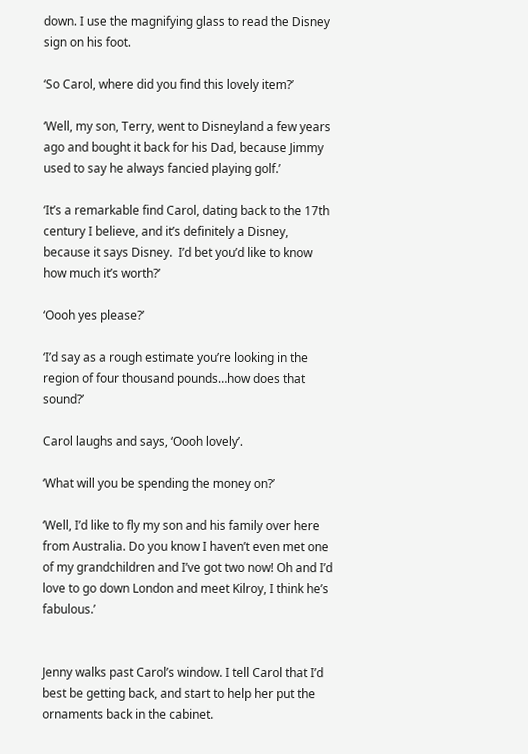down. I use the magnifying glass to read the Disney sign on his foot.

‘So Carol, where did you find this lovely item?’

‘Well, my son, Terry, went to Disneyland a few years ago and bought it back for his Dad, because Jimmy used to say he always fancied playing golf.’

‘It’s a remarkable find Carol, dating back to the 17th century I believe, and it’s definitely a Disney, because it says Disney.  I’d bet you’d like to know how much it’s worth?’

‘Oooh yes please?’

‘I’d say as a rough estimate you’re looking in the region of four thousand pounds…how does that sound?’

Carol laughs and says, ‘Oooh lovely’.

‘What will you be spending the money on?’

‘Well, I’d like to fly my son and his family over here from Australia. Do you know I haven’t even met one of my grandchildren and I’ve got two now! Oh and I’d love to go down London and meet Kilroy, I think he’s fabulous.’


Jenny walks past Carol’s window. I tell Carol that I’d best be getting back, and start to help her put the ornaments back in the cabinet.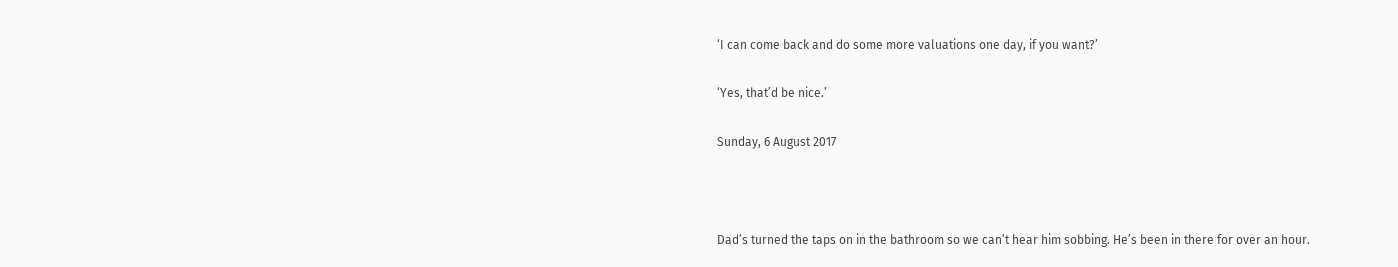‘I can come back and do some more valuations one day, if you want?’

‘Yes, that’d be nice.’

Sunday, 6 August 2017



Dad’s turned the taps on in the bathroom so we can’t hear him sobbing. He’s been in there for over an hour.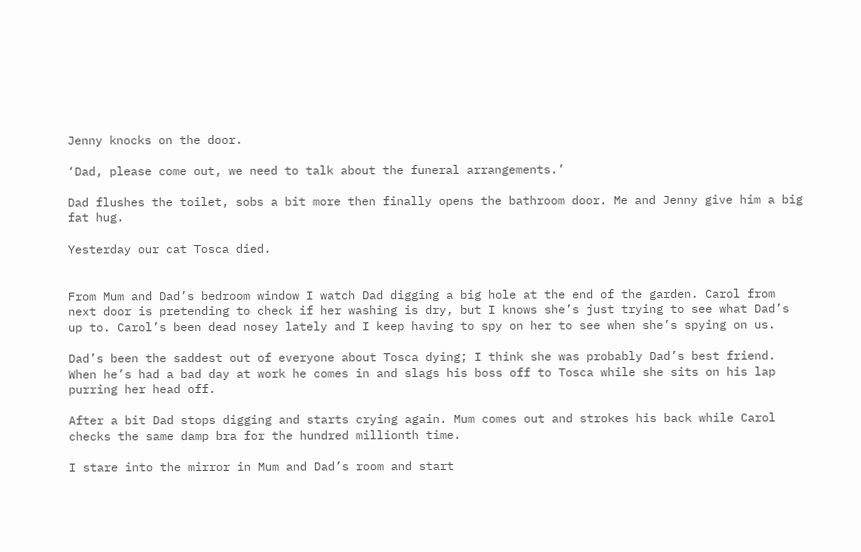Jenny knocks on the door.

‘Dad, please come out, we need to talk about the funeral arrangements.’

Dad flushes the toilet, sobs a bit more then finally opens the bathroom door. Me and Jenny give him a big fat hug.

Yesterday our cat Tosca died.


From Mum and Dad’s bedroom window I watch Dad digging a big hole at the end of the garden. Carol from next door is pretending to check if her washing is dry, but I knows she’s just trying to see what Dad’s up to. Carol’s been dead nosey lately and I keep having to spy on her to see when she’s spying on us.

Dad’s been the saddest out of everyone about Tosca dying; I think she was probably Dad’s best friend. When he’s had a bad day at work he comes in and slags his boss off to Tosca while she sits on his lap purring her head off.

After a bit Dad stops digging and starts crying again. Mum comes out and strokes his back while Carol checks the same damp bra for the hundred millionth time.

I stare into the mirror in Mum and Dad’s room and start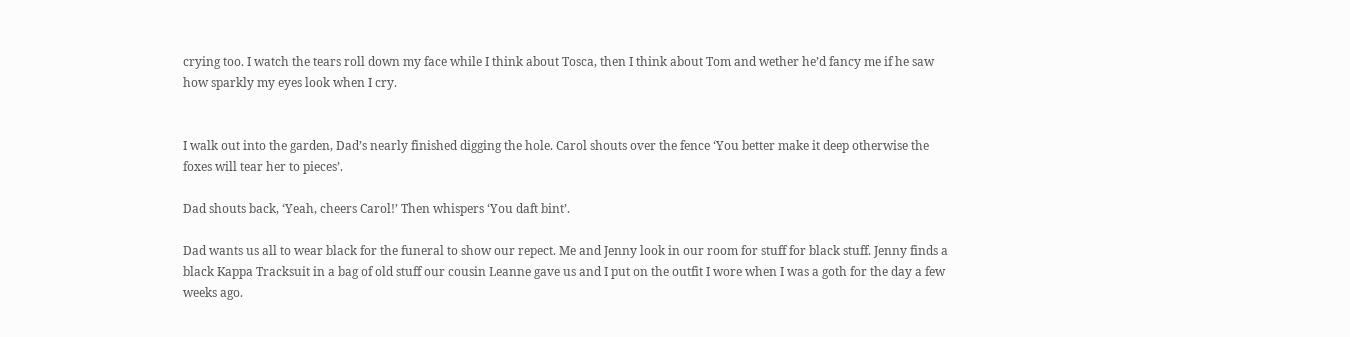crying too. I watch the tears roll down my face while I think about Tosca, then I think about Tom and wether he’d fancy me if he saw how sparkly my eyes look when I cry.


I walk out into the garden, Dad’s nearly finished digging the hole. Carol shouts over the fence ‘You better make it deep otherwise the foxes will tear her to pieces’.

Dad shouts back, ‘Yeah, cheers Carol!’ Then whispers ‘You daft bint’.

Dad wants us all to wear black for the funeral to show our repect. Me and Jenny look in our room for stuff for black stuff. Jenny finds a black Kappa Tracksuit in a bag of old stuff our cousin Leanne gave us and I put on the outfit I wore when I was a goth for the day a few weeks ago.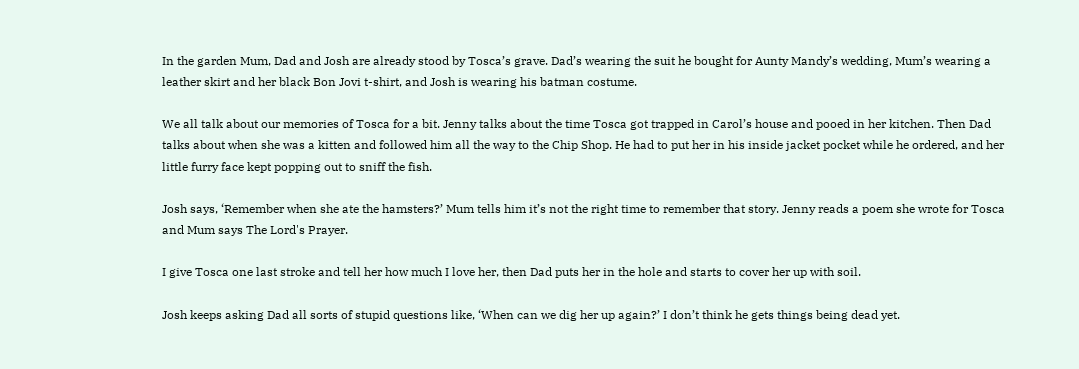In the garden Mum, Dad and Josh are already stood by Tosca’s grave. Dad’s wearing the suit he bought for Aunty Mandy’s wedding, Mum’s wearing a leather skirt and her black Bon Jovi t-shirt, and Josh is wearing his batman costume.

We all talk about our memories of Tosca for a bit. Jenny talks about the time Tosca got trapped in Carol’s house and pooed in her kitchen. Then Dad talks about when she was a kitten and followed him all the way to the Chip Shop. He had to put her in his inside jacket pocket while he ordered, and her little furry face kept popping out to sniff the fish.

Josh says, ‘Remember when she ate the hamsters?’ Mum tells him it’s not the right time to remember that story. Jenny reads a poem she wrote for Tosca and Mum says The Lord's Prayer.

I give Tosca one last stroke and tell her how much I love her, then Dad puts her in the hole and starts to cover her up with soil.

Josh keeps asking Dad all sorts of stupid questions like, ‘When can we dig her up again?’ I don’t think he gets things being dead yet.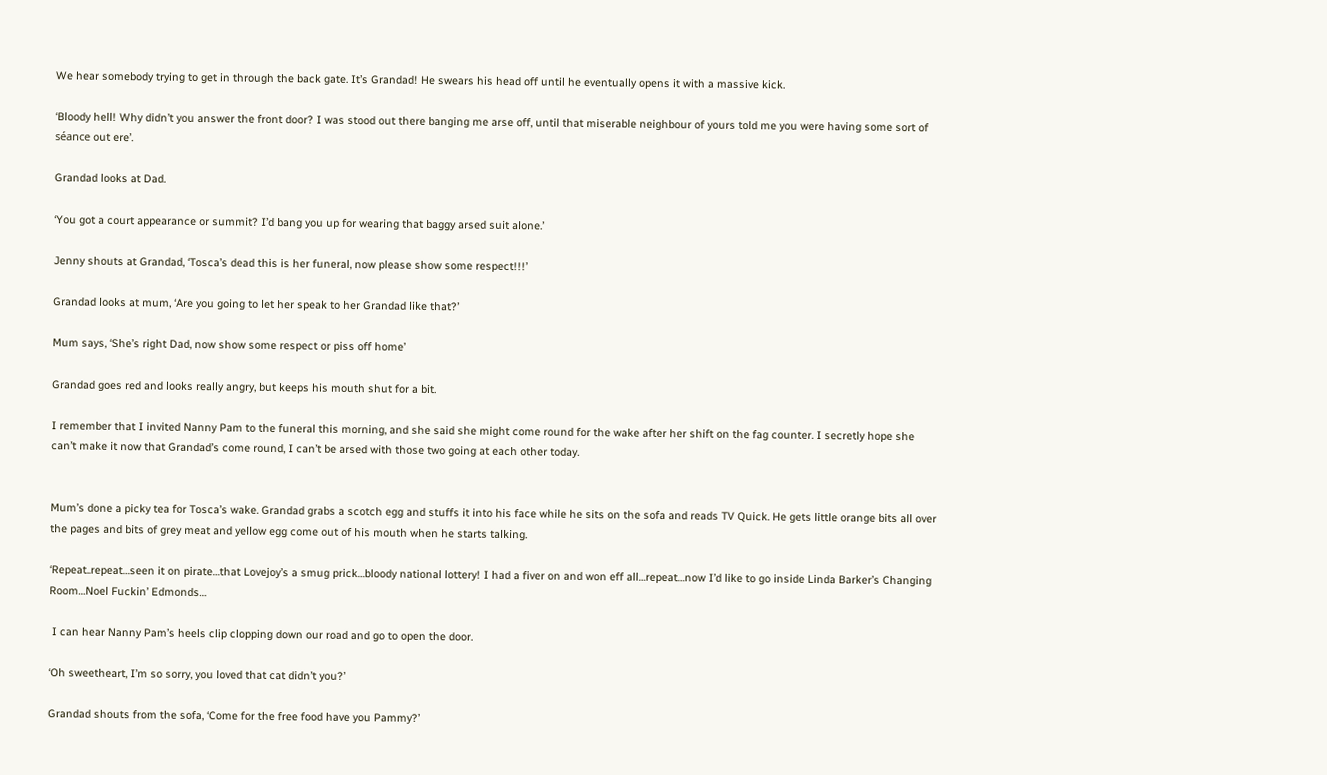We hear somebody trying to get in through the back gate. It’s Grandad! He swears his head off until he eventually opens it with a massive kick.

‘Bloody hell! Why didn’t you answer the front door? I was stood out there banging me arse off, until that miserable neighbour of yours told me you were having some sort of séance out ere’.

Grandad looks at Dad.

‘You got a court appearance or summit? I’d bang you up for wearing that baggy arsed suit alone.’

Jenny shouts at Grandad, ‘Tosca’s dead this is her funeral, now please show some respect!!!’

Grandad looks at mum, ‘Are you going to let her speak to her Grandad like that?’

Mum says, ‘She’s right Dad, now show some respect or piss off home’

Grandad goes red and looks really angry, but keeps his mouth shut for a bit.

I remember that I invited Nanny Pam to the funeral this morning, and she said she might come round for the wake after her shift on the fag counter. I secretly hope she can’t make it now that Grandad’s come round, I can’t be arsed with those two going at each other today.


Mum’s done a picky tea for Tosca’s wake. Grandad grabs a scotch egg and stuffs it into his face while he sits on the sofa and reads TV Quick. He gets little orange bits all over the pages and bits of grey meat and yellow egg come out of his mouth when he starts talking.

‘Repeat..repeat…seen it on pirate…that Lovejoy’s a smug prick…bloody national lottery! I had a fiver on and won eff all…repeat…now I’d like to go inside Linda Barker’s Changing Room…Noel Fuckin’ Edmonds…

 I can hear Nanny Pam’s heels clip clopping down our road and go to open the door.

‘Oh sweetheart, I’m so sorry, you loved that cat didn’t you?’

Grandad shouts from the sofa, ‘Come for the free food have you Pammy?’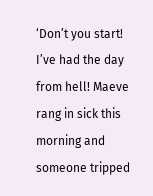‘Don’t you start! I’ve had the day from hell! Maeve rang in sick this morning and someone tripped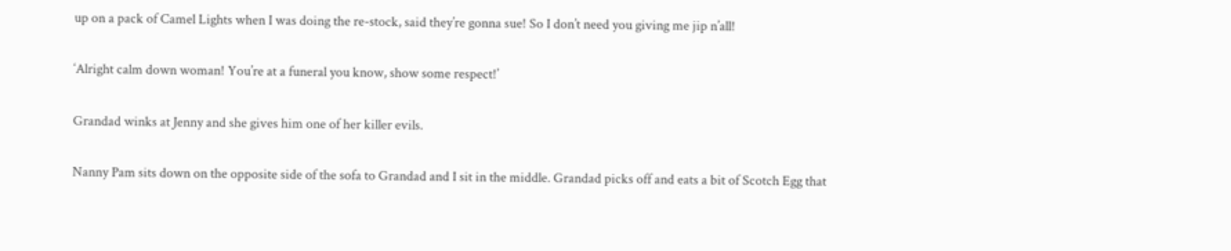up on a pack of Camel Lights when I was doing the re-stock, said they’re gonna sue! So I don’t need you giving me jip n’all!

‘Alright calm down woman! You’re at a funeral you know, show some respect!’

Grandad winks at Jenny and she gives him one of her killer evils.

Nanny Pam sits down on the opposite side of the sofa to Grandad and I sit in the middle. Grandad picks off and eats a bit of Scotch Egg that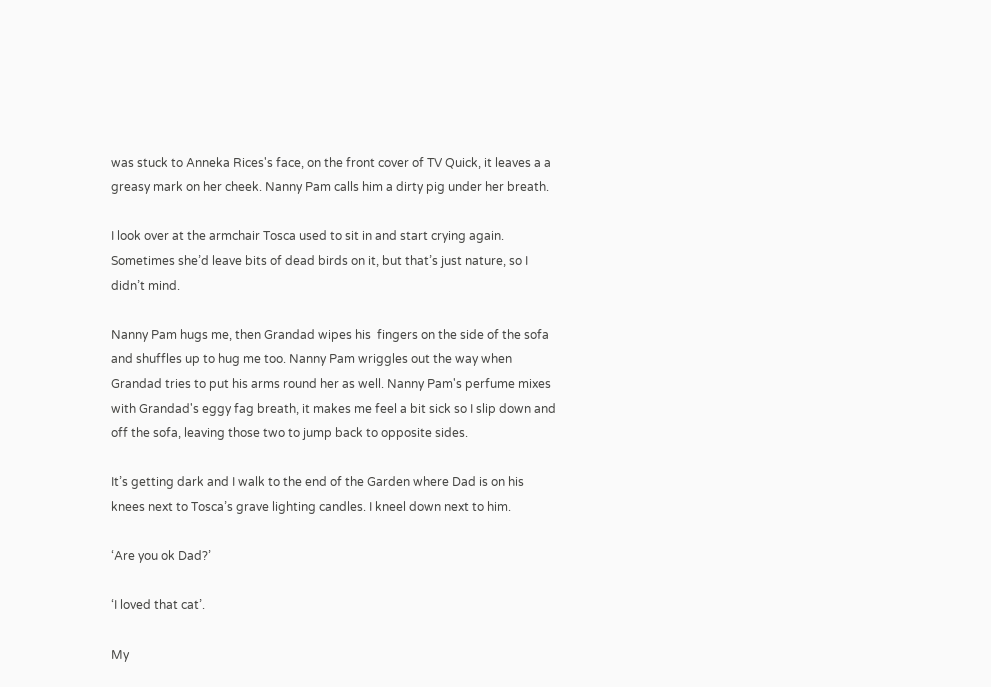was stuck to Anneka Rices's face, on the front cover of TV Quick, it leaves a a greasy mark on her cheek. Nanny Pam calls him a dirty pig under her breath.

I look over at the armchair Tosca used to sit in and start crying again. Sometimes she’d leave bits of dead birds on it, but that’s just nature, so I didn’t mind.

Nanny Pam hugs me, then Grandad wipes his  fingers on the side of the sofa and shuffles up to hug me too. Nanny Pam wriggles out the way when Grandad tries to put his arms round her as well. Nanny Pam's perfume mixes with Grandad's eggy fag breath, it makes me feel a bit sick so I slip down and off the sofa, leaving those two to jump back to opposite sides.

It’s getting dark and I walk to the end of the Garden where Dad is on his knees next to Tosca’s grave lighting candles. I kneel down next to him.

‘Are you ok Dad?’

‘I loved that cat’.

My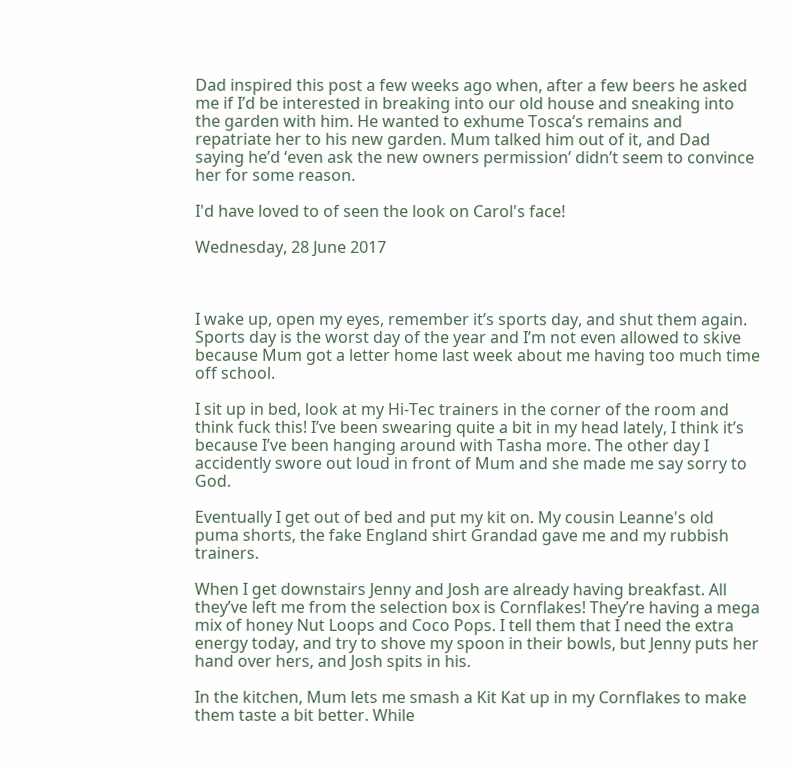Dad inspired this post a few weeks ago when, after a few beers he asked me if I’d be interested in breaking into our old house and sneaking into the garden with him. He wanted to exhume Tosca’s remains and repatriate her to his new garden. Mum talked him out of it, and Dad saying he’d ‘even ask the new owners permission’ didn’t seem to convince her for some reason.

I'd have loved to of seen the look on Carol's face!

Wednesday, 28 June 2017



I wake up, open my eyes, remember it’s sports day, and shut them again. Sports day is the worst day of the year and I’m not even allowed to skive because Mum got a letter home last week about me having too much time off school.

I sit up in bed, look at my Hi-Tec trainers in the corner of the room and think fuck this! I’ve been swearing quite a bit in my head lately, I think it’s because I’ve been hanging around with Tasha more. The other day I accidently swore out loud in front of Mum and she made me say sorry to God.

Eventually I get out of bed and put my kit on. My cousin Leanne's old puma shorts, the fake England shirt Grandad gave me and my rubbish trainers.

When I get downstairs Jenny and Josh are already having breakfast. All they’ve left me from the selection box is Cornflakes! They’re having a mega mix of honey Nut Loops and Coco Pops. I tell them that I need the extra energy today, and try to shove my spoon in their bowls, but Jenny puts her hand over hers, and Josh spits in his.

In the kitchen, Mum lets me smash a Kit Kat up in my Cornflakes to make them taste a bit better. While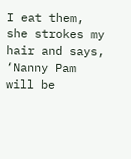I eat them, she strokes my hair and says, ‘Nanny Pam will be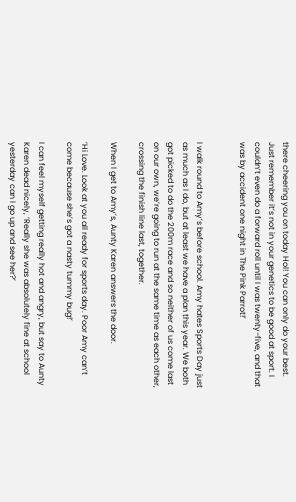there cheering you on today Hol! You can only do your best. Just remember it’s not in your genetics to be good at sport. I couldn’t even do a forward roll until I was twenty-five, and that was by accident one night in The Pink Parrot!’


I walk round to Amy’s before school. Amy hates Sports Day just as much as I do, but at least we have a plan this year. We both got picked to do the 200m race and so neither of us come last on our own, we’re going to run at the same time as each other, crossing the finish line last, together.

When I get to Amy’s, Aunty Karen answers the door.

‘Hi Love. Look at you all ready for sports day. Poor Amy can’t come because she’s got a nasty tummy bug!’

I can feel myself getting really hot and angry, but say to Aunty Karen dead nicely, ‘Really she was absolutely fine at school yesterday can I go up and see her?’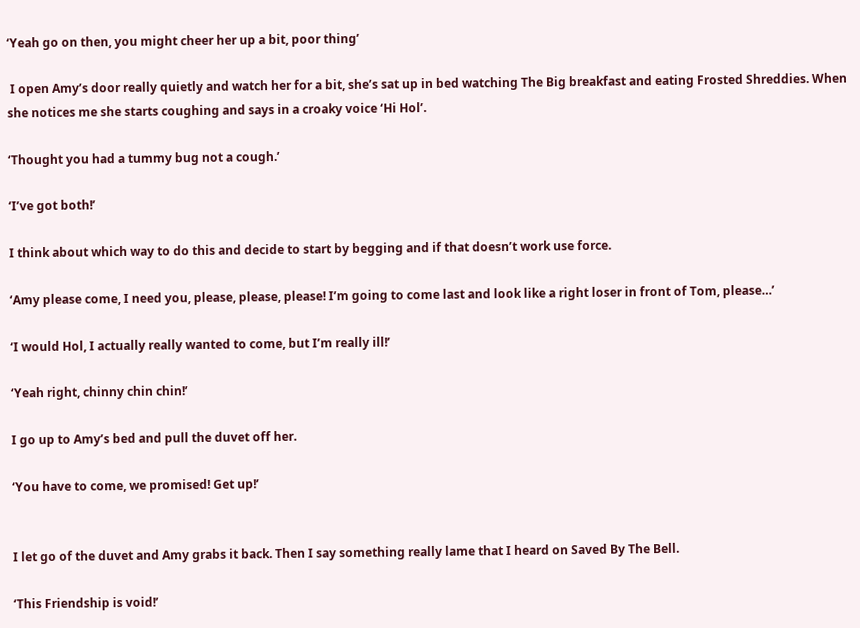‘Yeah go on then, you might cheer her up a bit, poor thing’

 I open Amy’s door really quietly and watch her for a bit, she’s sat up in bed watching The Big breakfast and eating Frosted Shreddies. When she notices me she starts coughing and says in a croaky voice ‘Hi Hol’.

‘Thought you had a tummy bug not a cough.’

‘I’ve got both!’

I think about which way to do this and decide to start by begging and if that doesn’t work use force.

‘Amy please come, I need you, please, please, please! I’m going to come last and look like a right loser in front of Tom, please…’

‘I would Hol, I actually really wanted to come, but I’m really ill!’

‘Yeah right, chinny chin chin!’

I go up to Amy’s bed and pull the duvet off her.

‘You have to come, we promised! Get up!’


I let go of the duvet and Amy grabs it back. Then I say something really lame that I heard on Saved By The Bell.

‘This Friendship is void!’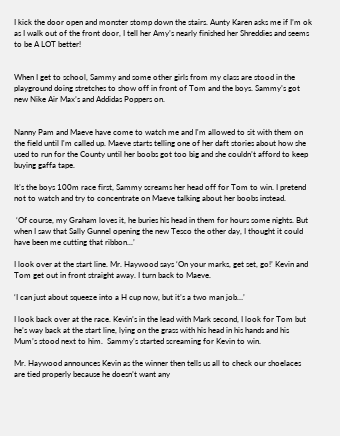I kick the door open and monster stomp down the stairs. Aunty Karen asks me if I’m ok as I walk out of the front door, I tell her Amy’s nearly finished her Shreddies and seems to be A LOT better!


When I get to school, Sammy and some other girls from my class are stood in the playground doing stretches to show off in front of Tom and the boys. Sammy’s got new Nike Air Max’s and Addidas Poppers on.


Nanny Pam and Maeve have come to watch me and I'm allowed to sit with them on the field until I'm called up. Maeve starts telling one of her daft stories about how she used to run for the County until her boobs got too big and she couldn’t afford to keep buying gaffa tape.

It’s the boys 100m race first, Sammy screams her head off for Tom to win. I pretend not to watch and try to concentrate on Maeve talking about her boobs instead.

 ‘Of course, my Graham loves it, he buries his head in them for hours some nights. But when I saw that Sally Gunnel opening the new Tesco the other day, I thought it could have been me cutting that ribbon...’

I look over at the start line. Mr. Haywood says ‘On your marks, get set, go!’ Kevin and Tom get out in front straight away. I turn back to Maeve.

‘I can just about squeeze into a H cup now, but it’s a two man job…’

I look back over at the race. Kevin’s in the lead with Mark second, I look for Tom but he’s way back at the start line, lying on the grass with his head in his hands and his Mum’s stood next to him.  Sammy’s started screaming for Kevin to win.

Mr. Haywood announces Kevin as the winner then tells us all to check our shoelaces are tied properly because he doesn’t want any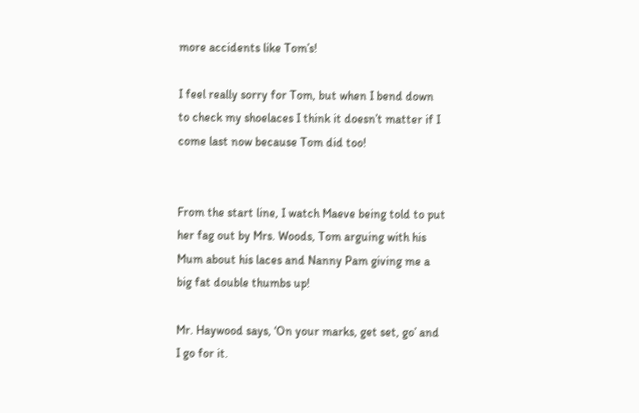more accidents like Tom’s!

I feel really sorry for Tom, but when I bend down to check my shoelaces I think it doesn’t matter if I come last now because Tom did too!


From the start line, I watch Maeve being told to put her fag out by Mrs. Woods, Tom arguing with his Mum about his laces and Nanny Pam giving me a big fat double thumbs up!

Mr. Haywood says, ‘On your marks, get set, go’ and I go for it.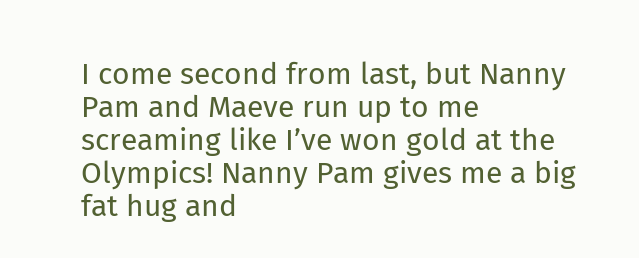I come second from last, but Nanny Pam and Maeve run up to me screaming like I’ve won gold at the Olympics! Nanny Pam gives me a big fat hug and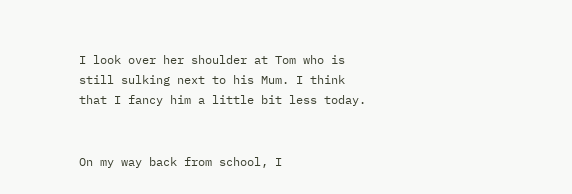I look over her shoulder at Tom who is still sulking next to his Mum. I think that I fancy him a little bit less today.


On my way back from school, I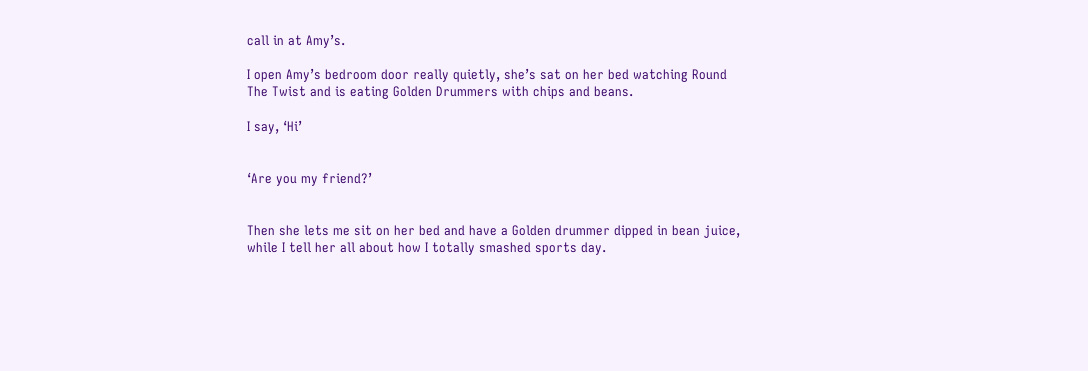call in at Amy’s.

I open Amy’s bedroom door really quietly, she’s sat on her bed watching Round The Twist and is eating Golden Drummers with chips and beans.

I say, ‘Hi’


‘Are you my friend?’


Then she lets me sit on her bed and have a Golden drummer dipped in bean juice, while I tell her all about how I totally smashed sports day.